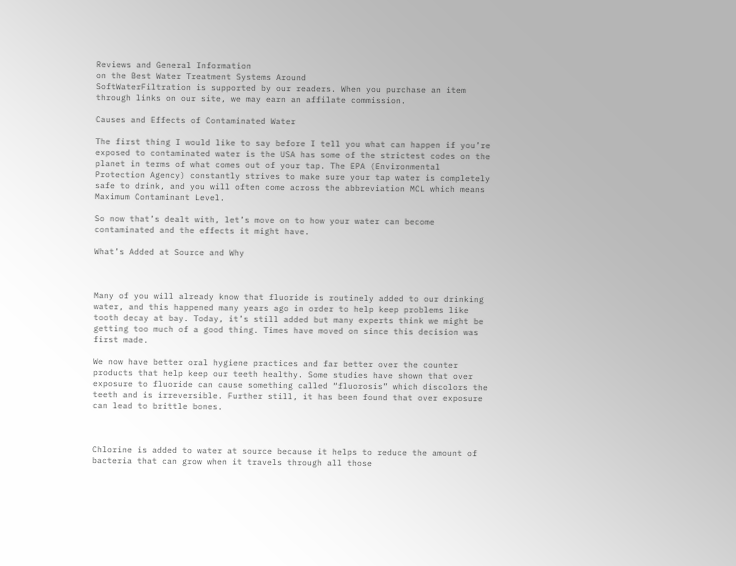Reviews and General Information
on the Best Water Treatment Systems Around
SoftWaterFiltration is supported by our readers. When you purchase an item through links on our site, we may earn an affilate commission.

Causes and Effects of Contaminated Water

The first thing I would like to say before I tell you what can happen if you’re exposed to contaminated water is the USA has some of the strictest codes on the planet in terms of what comes out of your tap. The EPA (Environmental Protection Agency) constantly strives to make sure your tap water is completely safe to drink, and you will often come across the abbreviation MCL which means Maximum Contaminant Level.

So now that’s dealt with, let’s move on to how your water can become contaminated and the effects it might have.

What’s Added at Source and Why



Many of you will already know that fluoride is routinely added to our drinking water, and this happened many years ago in order to help keep problems like tooth decay at bay. Today, it’s still added but many experts think we might be getting too much of a good thing. Times have moved on since this decision was first made.

We now have better oral hygiene practices and far better over the counter products that help keep our teeth healthy. Some studies have shown that over exposure to fluoride can cause something called “fluorosis” which discolors the teeth and is irreversible. Further still, it has been found that over exposure can lead to brittle bones.



Chlorine is added to water at source because it helps to reduce the amount of bacteria that can grow when it travels through all those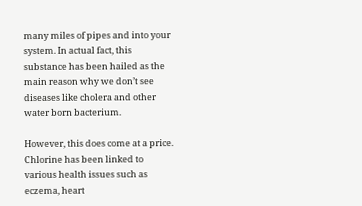many miles of pipes and into your system. In actual fact, this substance has been hailed as the main reason why we don’t see diseases like cholera and other water born bacterium.

However, this does come at a price. Chlorine has been linked to various health issues such as eczema, heart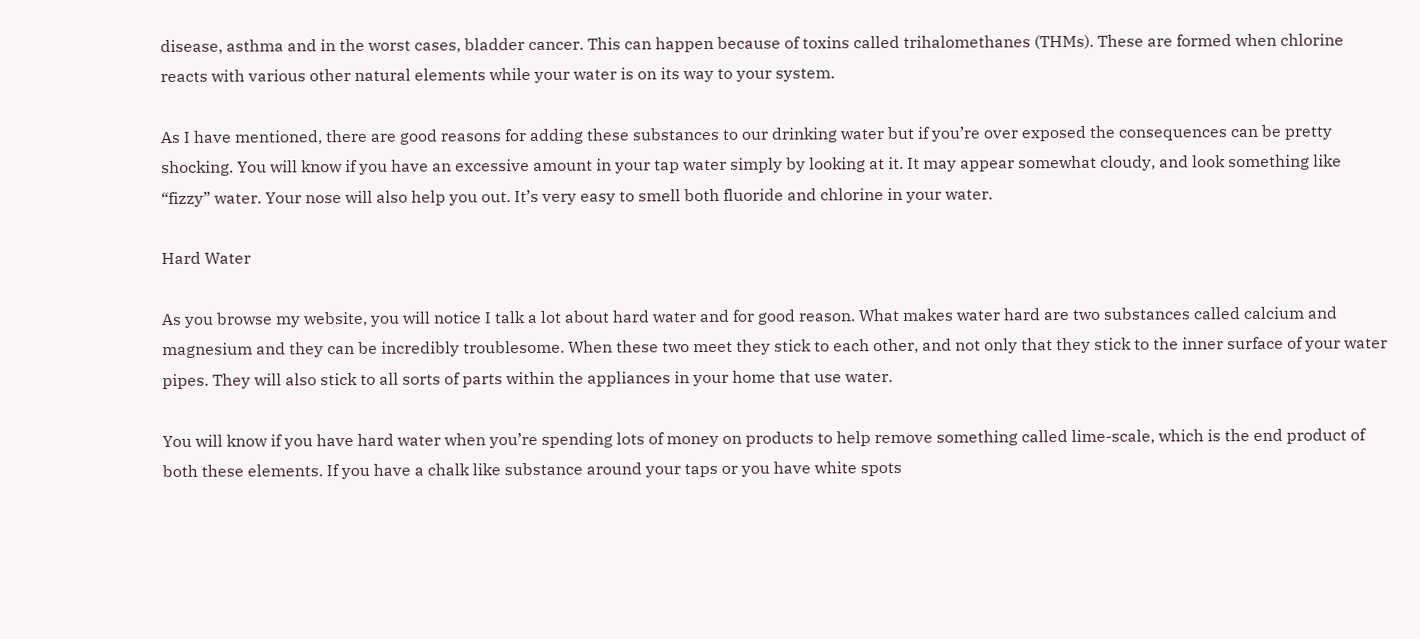disease, asthma and in the worst cases, bladder cancer. This can happen because of toxins called trihalomethanes (THMs). These are formed when chlorine reacts with various other natural elements while your water is on its way to your system.

As I have mentioned, there are good reasons for adding these substances to our drinking water but if you’re over exposed the consequences can be pretty shocking. You will know if you have an excessive amount in your tap water simply by looking at it. It may appear somewhat cloudy, and look something like “fizzy” water. Your nose will also help you out. It’s very easy to smell both fluoride and chlorine in your water.

Hard Water

As you browse my website, you will notice I talk a lot about hard water and for good reason. What makes water hard are two substances called calcium and magnesium and they can be incredibly troublesome. When these two meet they stick to each other, and not only that they stick to the inner surface of your water pipes. They will also stick to all sorts of parts within the appliances in your home that use water.

You will know if you have hard water when you’re spending lots of money on products to help remove something called lime-scale, which is the end product of both these elements. If you have a chalk like substance around your taps or you have white spots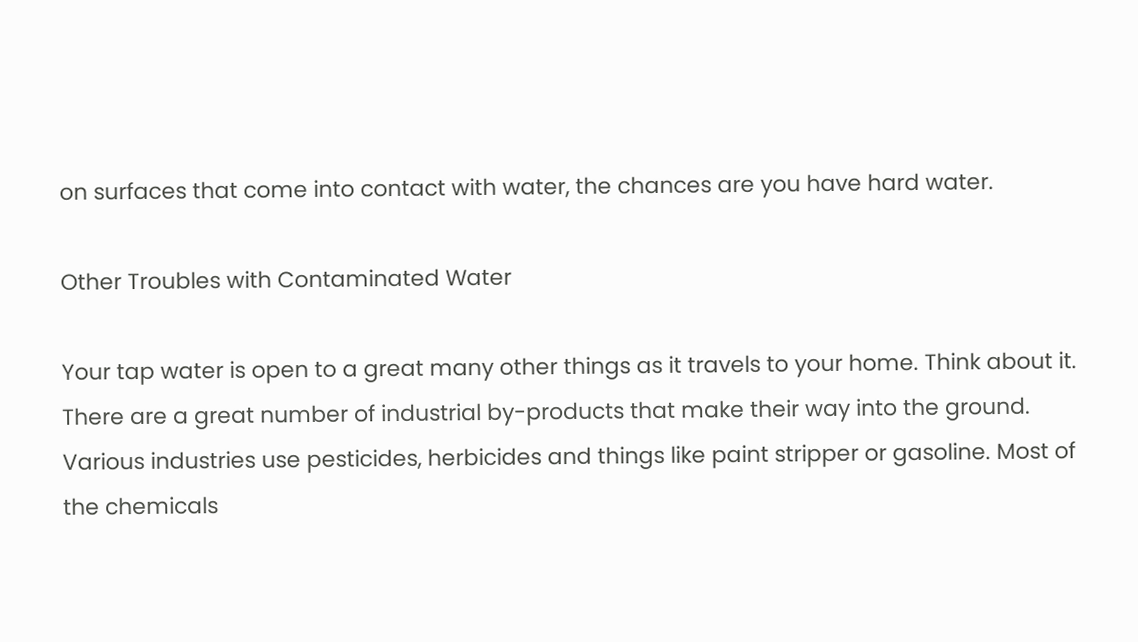on surfaces that come into contact with water, the chances are you have hard water.

Other Troubles with Contaminated Water

Your tap water is open to a great many other things as it travels to your home. Think about it. There are a great number of industrial by-products that make their way into the ground. Various industries use pesticides, herbicides and things like paint stripper or gasoline. Most of the chemicals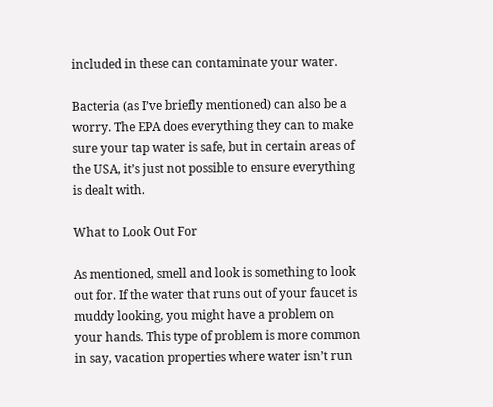included in these can contaminate your water.

Bacteria (as I’ve briefly mentioned) can also be a worry. The EPA does everything they can to make sure your tap water is safe, but in certain areas of the USA, it’s just not possible to ensure everything is dealt with.

What to Look Out For

As mentioned, smell and look is something to look out for. If the water that runs out of your faucet is muddy looking, you might have a problem on your hands. This type of problem is more common in say, vacation properties where water isn’t run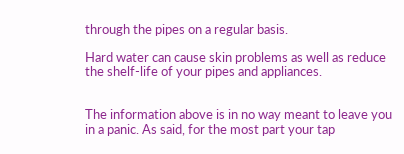through the pipes on a regular basis.

Hard water can cause skin problems as well as reduce the shelf-life of your pipes and appliances.


The information above is in no way meant to leave you in a panic. As said, for the most part your tap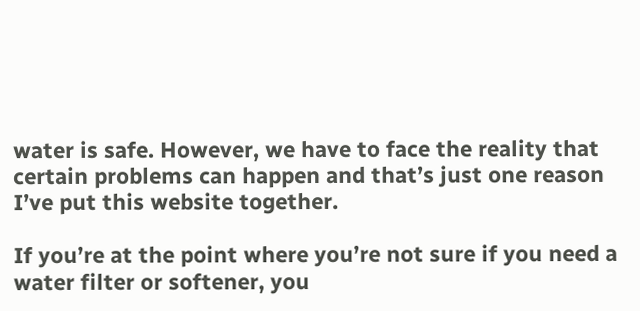water is safe. However, we have to face the reality that certain problems can happen and that’s just one reason I’ve put this website together.

If you’re at the point where you’re not sure if you need a water filter or softener, you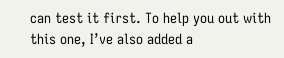can test it first. To help you out with this one, I’ve also added a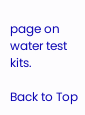page on water test kits.

Back to Top